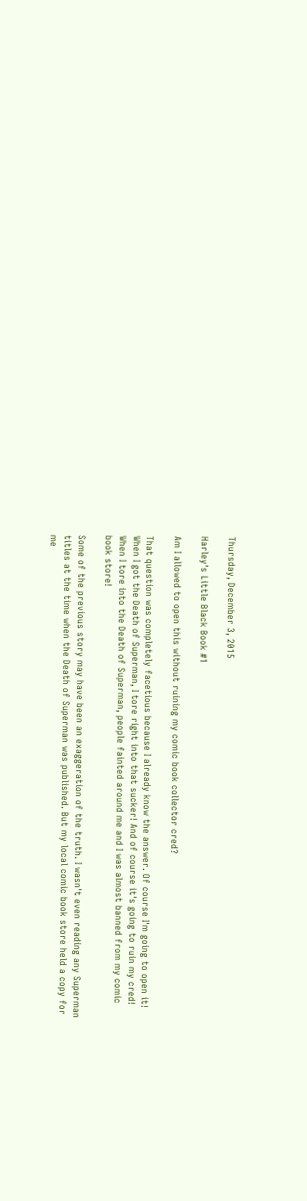Thursday, December 3, 2015

Harley's Little Black Book #1

Am I allowed to open this without ruining my comic book collector cred?

That question was completely facetious because I already know the answer. Of course I'm going to open it! When I got the Death of Superman, I tore right into that sucker! And of course it's going to ruin my cred! When I tore into the Death of Superman, people fainted around me and I was almost banned from my comic book store!

Some of the previous story may have been an exaggeration of the truth. I wasn't even reading any Superman titles at the time when the Death of Superman was published. But my local comic book store held a copy for me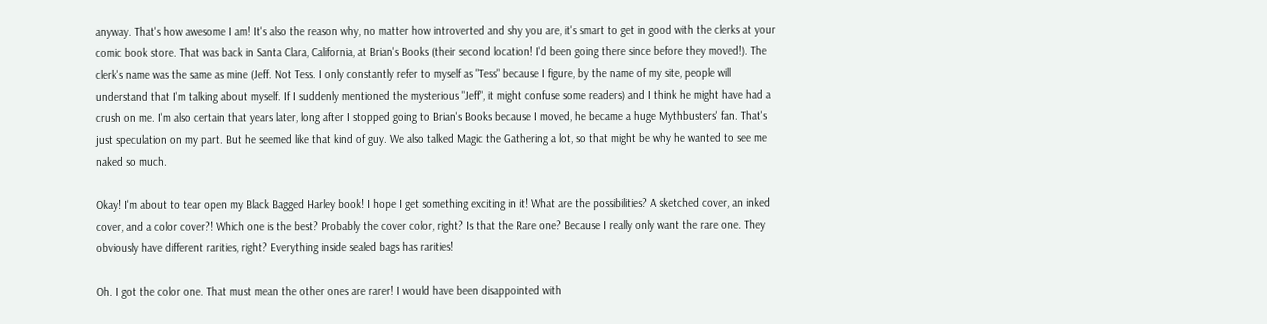anyway. That's how awesome I am! It's also the reason why, no matter how introverted and shy you are, it's smart to get in good with the clerks at your comic book store. That was back in Santa Clara, California, at Brian's Books (their second location! I'd been going there since before they moved!). The clerk's name was the same as mine (Jeff. Not Tess. I only constantly refer to myself as "Tess" because I figure, by the name of my site, people will understand that I'm talking about myself. If I suddenly mentioned the mysterious "Jeff", it might confuse some readers) and I think he might have had a crush on me. I'm also certain that years later, long after I stopped going to Brian's Books because I moved, he became a huge Mythbusters' fan. That's just speculation on my part. But he seemed like that kind of guy. We also talked Magic the Gathering a lot, so that might be why he wanted to see me naked so much.

Okay! I'm about to tear open my Black Bagged Harley book! I hope I get something exciting in it! What are the possibilities? A sketched cover, an inked cover, and a color cover?! Which one is the best? Probably the cover color, right? Is that the Rare one? Because I really only want the rare one. They obviously have different rarities, right? Everything inside sealed bags has rarities!

Oh. I got the color one. That must mean the other ones are rarer! I would have been disappointed with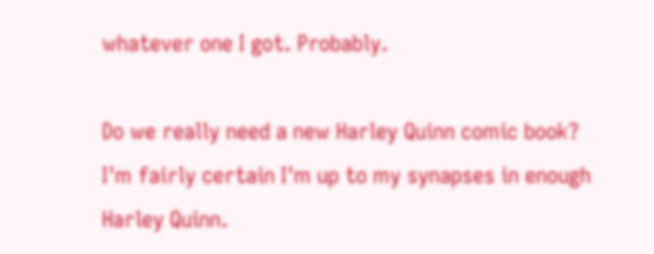whatever one I got. Probably.

Do we really need a new Harley Quinn comic book? I'm fairly certain I'm up to my synapses in enough Harley Quinn.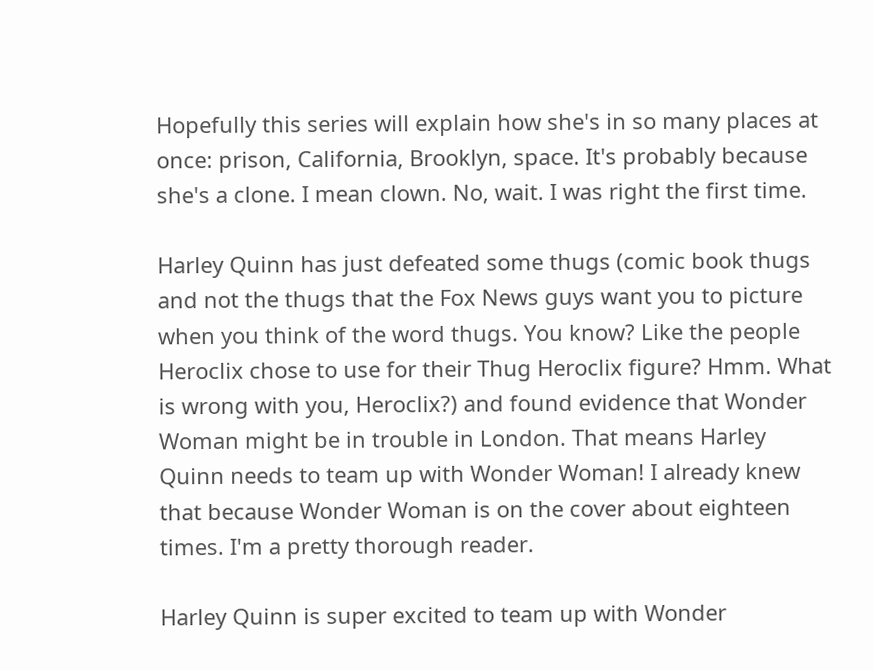Hopefully this series will explain how she's in so many places at once: prison, California, Brooklyn, space. It's probably because she's a clone. I mean clown. No, wait. I was right the first time.

Harley Quinn has just defeated some thugs (comic book thugs and not the thugs that the Fox News guys want you to picture when you think of the word thugs. You know? Like the people Heroclix chose to use for their Thug Heroclix figure? Hmm. What is wrong with you, Heroclix?) and found evidence that Wonder Woman might be in trouble in London. That means Harley Quinn needs to team up with Wonder Woman! I already knew that because Wonder Woman is on the cover about eighteen times. I'm a pretty thorough reader.

Harley Quinn is super excited to team up with Wonder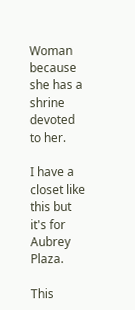Woman because she has a shrine devoted to her.

I have a closet like this but it's for Aubrey Plaza.

This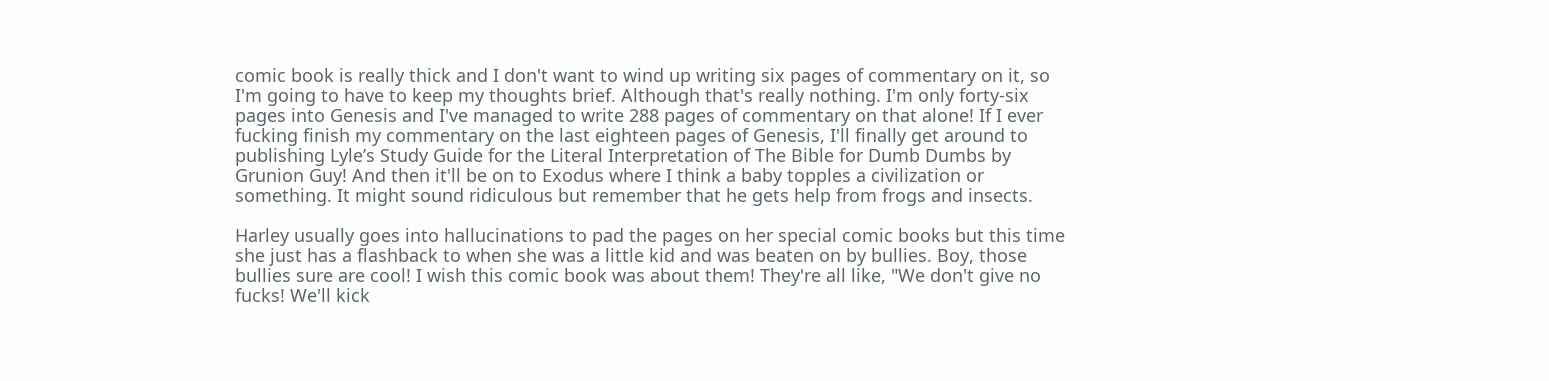comic book is really thick and I don't want to wind up writing six pages of commentary on it, so I'm going to have to keep my thoughts brief. Although that's really nothing. I'm only forty-six pages into Genesis and I've managed to write 288 pages of commentary on that alone! If I ever fucking finish my commentary on the last eighteen pages of Genesis, I'll finally get around to publishing Lyle’s Study Guide for the Literal Interpretation of The Bible for Dumb Dumbs by Grunion Guy! And then it'll be on to Exodus where I think a baby topples a civilization or something. It might sound ridiculous but remember that he gets help from frogs and insects.

Harley usually goes into hallucinations to pad the pages on her special comic books but this time she just has a flashback to when she was a little kid and was beaten on by bullies. Boy, those bullies sure are cool! I wish this comic book was about them! They're all like, "We don't give no fucks! We'll kick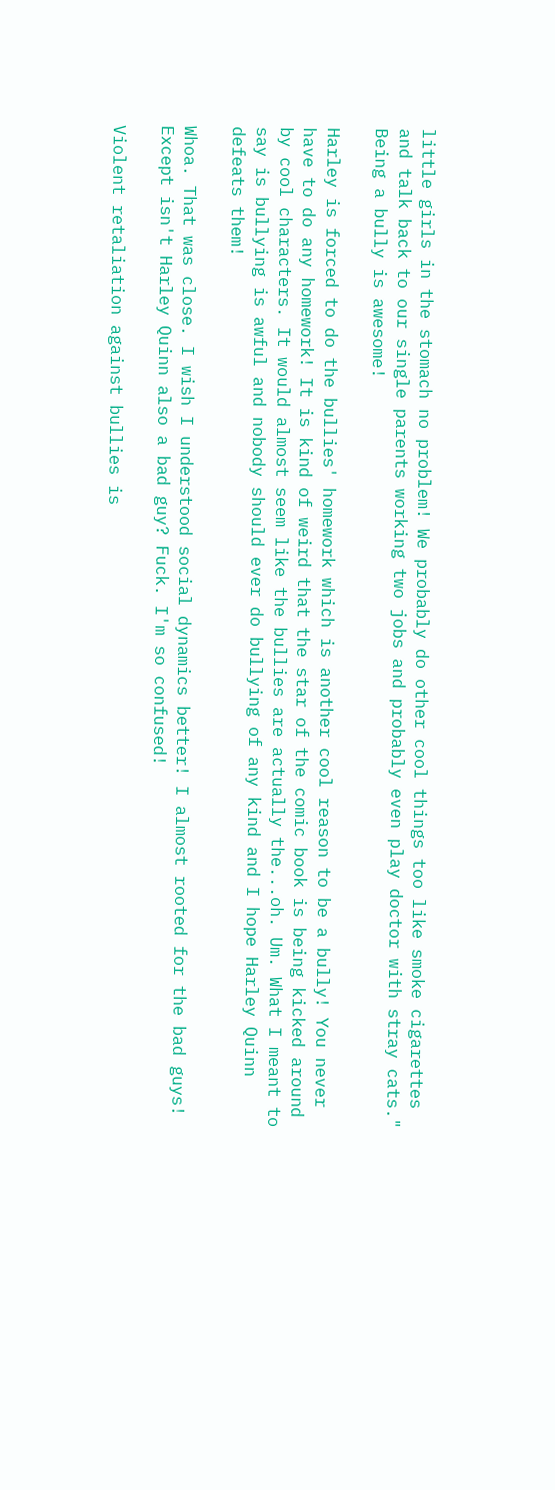little girls in the stomach no problem! We probably do other cool things too like smoke cigarettes and talk back to our single parents working two jobs and probably even play doctor with stray cats." Being a bully is awesome!

Harley is forced to do the bullies' homework which is another cool reason to be a bully! You never have to do any homework! It is kind of weird that the star of the comic book is being kicked around by cool characters. It would almost seem like the bullies are actually the...oh. Um. What I meant to say is bullying is awful and nobody should ever do bullying of any kind and I hope Harley Quinn defeats them!

Whoa. That was close. I wish I understood social dynamics better! I almost rooted for the bad guys! Except isn't Harley Quinn also a bad guy? Fuck. I'm so confused!

Violent retaliation against bullies is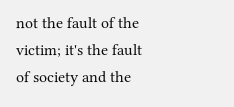not the fault of the victim; it's the fault of society and the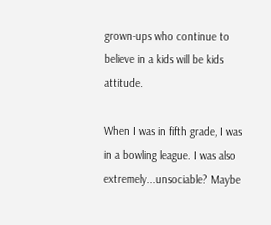grown-ups who continue to believe in a kids will be kids attitude.

When I was in fifth grade, I was in a bowling league. I was also extremely...unsociable? Maybe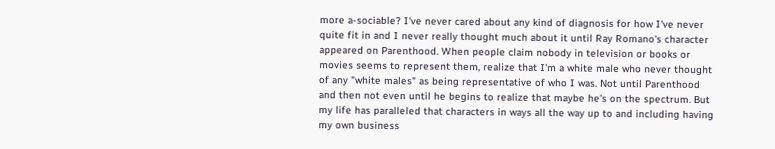more a-sociable? I've never cared about any kind of diagnosis for how I've never quite fit in and I never really thought much about it until Ray Romano's character appeared on Parenthood. When people claim nobody in television or books or movies seems to represent them, realize that I'm a white male who never thought of any "white males" as being representative of who I was. Not until Parenthood and then not even until he begins to realize that maybe he's on the spectrum. But my life has paralleled that characters in ways all the way up to and including having my own business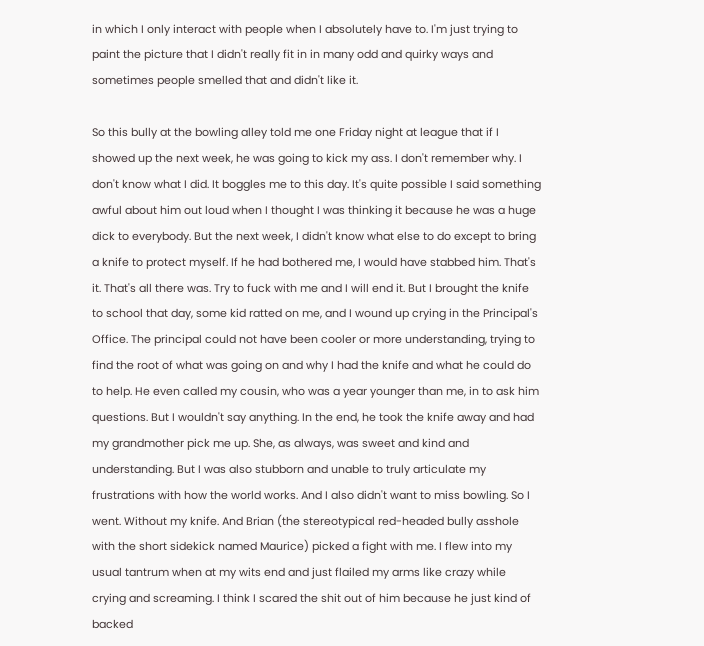in which I only interact with people when I absolutely have to. I'm just trying to paint the picture that I didn't really fit in in many odd and quirky ways and sometimes people smelled that and didn't like it.

So this bully at the bowling alley told me one Friday night at league that if I showed up the next week, he was going to kick my ass. I don't remember why. I don't know what I did. It boggles me to this day. It's quite possible I said something awful about him out loud when I thought I was thinking it because he was a huge dick to everybody. But the next week, I didn't know what else to do except to bring a knife to protect myself. If he had bothered me, I would have stabbed him. That's it. That's all there was. Try to fuck with me and I will end it. But I brought the knife to school that day, some kid ratted on me, and I wound up crying in the Principal's Office. The principal could not have been cooler or more understanding, trying to find the root of what was going on and why I had the knife and what he could do to help. He even called my cousin, who was a year younger than me, in to ask him questions. But I wouldn't say anything. In the end, he took the knife away and had my grandmother pick me up. She, as always, was sweet and kind and understanding. But I was also stubborn and unable to truly articulate my frustrations with how the world works. And I also didn't want to miss bowling. So I went. Without my knife. And Brian (the stereotypical red-headed bully asshole with the short sidekick named Maurice) picked a fight with me. I flew into my usual tantrum when at my wits end and just flailed my arms like crazy while crying and screaming. I think I scared the shit out of him because he just kind of backed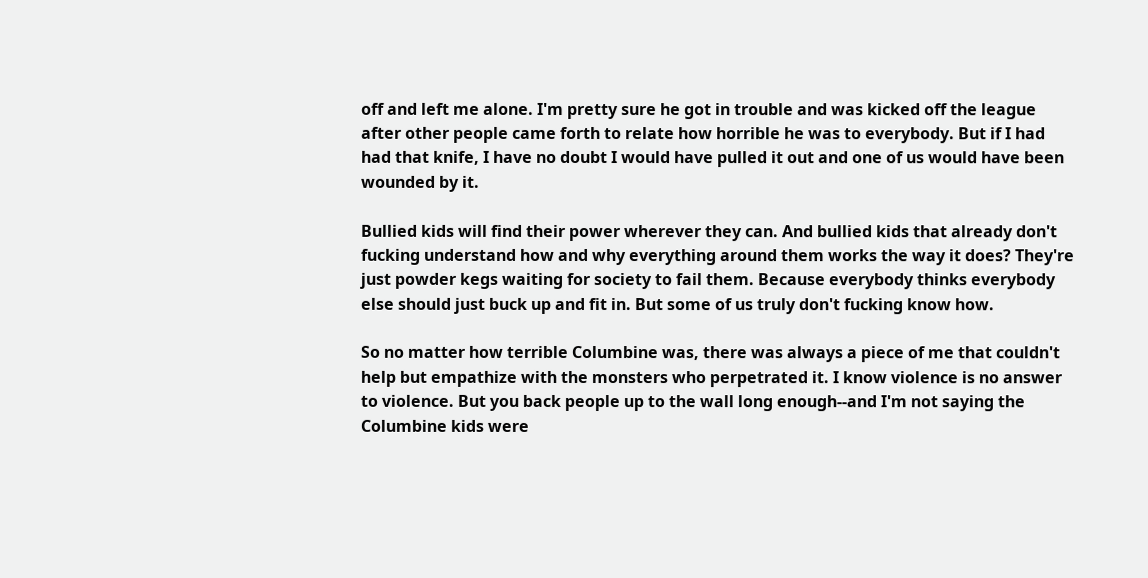off and left me alone. I'm pretty sure he got in trouble and was kicked off the league after other people came forth to relate how horrible he was to everybody. But if I had had that knife, I have no doubt I would have pulled it out and one of us would have been wounded by it.

Bullied kids will find their power wherever they can. And bullied kids that already don't fucking understand how and why everything around them works the way it does? They're just powder kegs waiting for society to fail them. Because everybody thinks everybody else should just buck up and fit in. But some of us truly don't fucking know how.

So no matter how terrible Columbine was, there was always a piece of me that couldn't help but empathize with the monsters who perpetrated it. I know violence is no answer to violence. But you back people up to the wall long enough--and I'm not saying the Columbine kids were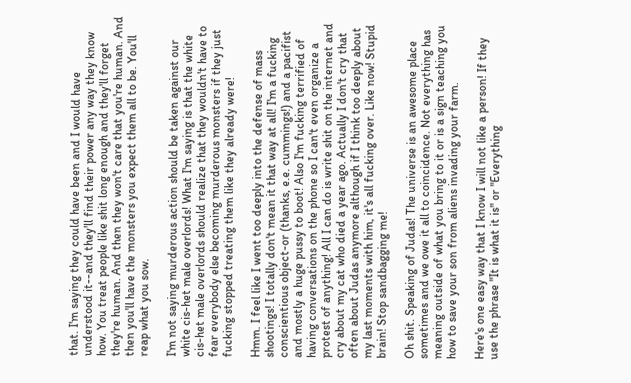that. I'm saying they could have been and I would have understood it--and they'll find their power any way they know how. You treat people like shit long enough and they'll forget they're human. And then they won't care that you're human. And then you'll have the monsters you expect them all to be. You'll reap what you sow.

I'm not saying murderous action should be taken against our white cis-het male overlords! What I'm saying is that the white cis-het male overlords should realize that they wouldn't have to fear everybody else becoming murderous monsters if they just fucking stopped treating them like they already were!

Hmm. I feel like I went too deeply into the defense of mass shootings! I totally don't mean it that way at all! I'm a fucking conscientious object-or (thanks, e.e. cummings!) and a pacifist and mostly a huge pussy to boot! Also I'm fucking terrified of having conversations on the phone so I can't even organize a protest of anything! All I can do is write shit on the internet and cry about my cat who died a year ago. Actually I don't cry that often about Judas anymore although if I think too deeply about my last moments with him, it's all fucking over. Like now! Stupid brain! Stop sandbagging me!

Oh shit. Speaking of Judas! The universe is an awesome place sometimes and we owe it all to coincidence. Not everything has meaning outside of what you bring to it or is a sign teaching you how to save your son from aliens invading your farm.

Here's one easy way that I know I will not like a person! If they use the phrase "It is what it is" or "Everything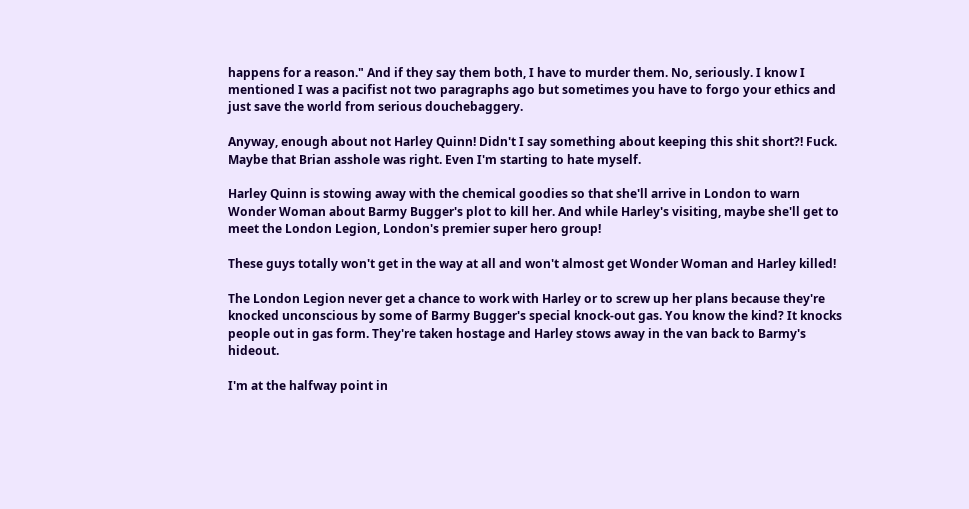happens for a reason." And if they say them both, I have to murder them. No, seriously. I know I mentioned I was a pacifist not two paragraphs ago but sometimes you have to forgo your ethics and just save the world from serious douchebaggery.

Anyway, enough about not Harley Quinn! Didn't I say something about keeping this shit short?! Fuck. Maybe that Brian asshole was right. Even I'm starting to hate myself.

Harley Quinn is stowing away with the chemical goodies so that she'll arrive in London to warn Wonder Woman about Barmy Bugger's plot to kill her. And while Harley's visiting, maybe she'll get to meet the London Legion, London's premier super hero group!

These guys totally won't get in the way at all and won't almost get Wonder Woman and Harley killed!

The London Legion never get a chance to work with Harley or to screw up her plans because they're knocked unconscious by some of Barmy Bugger's special knock-out gas. You know the kind? It knocks people out in gas form. They're taken hostage and Harley stows away in the van back to Barmy's hideout.

I'm at the halfway point in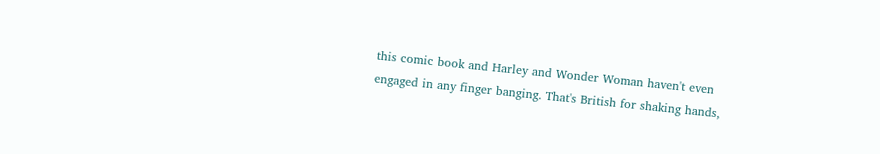this comic book and Harley and Wonder Woman haven't even engaged in any finger banging. That's British for shaking hands,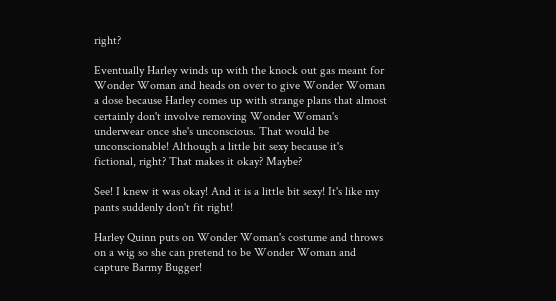right?

Eventually Harley winds up with the knock out gas meant for Wonder Woman and heads on over to give Wonder Woman a dose because Harley comes up with strange plans that almost certainly don't involve removing Wonder Woman's underwear once she's unconscious. That would be unconscionable! Although a little bit sexy because it's fictional, right? That makes it okay? Maybe?

See! I knew it was okay! And it is a little bit sexy! It's like my pants suddenly don't fit right!

Harley Quinn puts on Wonder Woman's costume and throws on a wig so she can pretend to be Wonder Woman and capture Barmy Bugger!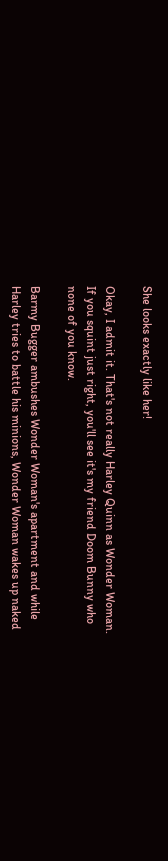She looks exactly like her!

Okay, I admit it. That's not really Harley Quinn as Wonder Woman. If you squint just right, you'll see it's my friend Doom Bunny who none of you know.

Barmy Bugger ambushes Wonder Woman's apartment and while Harley tries to battle his minions, Wonder Woman wakes up naked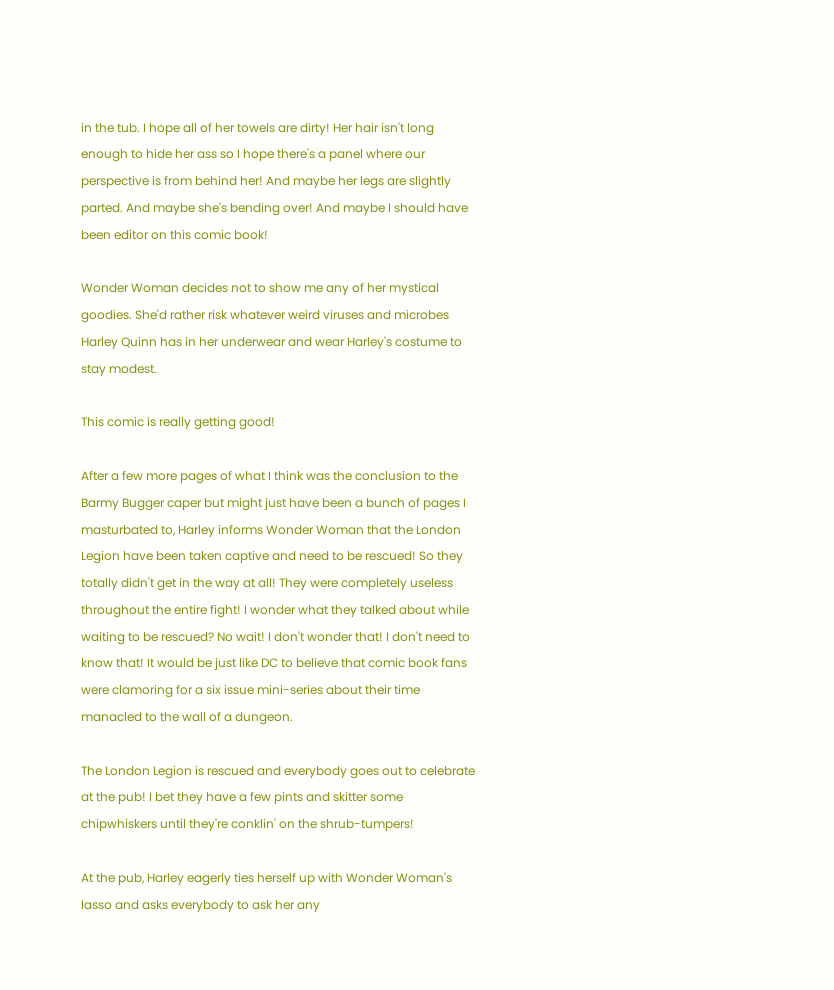in the tub. I hope all of her towels are dirty! Her hair isn't long enough to hide her ass so I hope there's a panel where our perspective is from behind her! And maybe her legs are slightly parted. And maybe she's bending over! And maybe I should have been editor on this comic book!

Wonder Woman decides not to show me any of her mystical goodies. She'd rather risk whatever weird viruses and microbes Harley Quinn has in her underwear and wear Harley's costume to stay modest.

This comic is really getting good!

After a few more pages of what I think was the conclusion to the Barmy Bugger caper but might just have been a bunch of pages I masturbated to, Harley informs Wonder Woman that the London Legion have been taken captive and need to be rescued! So they totally didn't get in the way at all! They were completely useless throughout the entire fight! I wonder what they talked about while waiting to be rescued? No wait! I don't wonder that! I don't need to know that! It would be just like DC to believe that comic book fans were clamoring for a six issue mini-series about their time manacled to the wall of a dungeon.

The London Legion is rescued and everybody goes out to celebrate at the pub! I bet they have a few pints and skitter some chipwhiskers until they're conklin' on the shrub-tumpers!

At the pub, Harley eagerly ties herself up with Wonder Woman's lasso and asks everybody to ask her any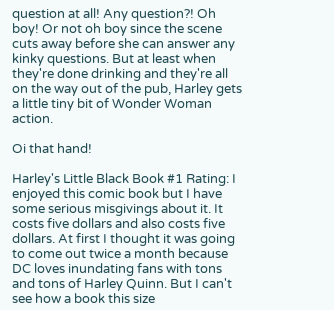question at all! Any question?! Oh boy! Or not oh boy since the scene cuts away before she can answer any kinky questions. But at least when they're done drinking and they're all on the way out of the pub, Harley gets a little tiny bit of Wonder Woman action.

Oi that hand!

Harley's Little Black Book #1 Rating: I enjoyed this comic book but I have some serious misgivings about it. It costs five dollars and also costs five dollars. At first I thought it was going to come out twice a month because DC loves inundating fans with tons and tons of Harley Quinn. But I can't see how a book this size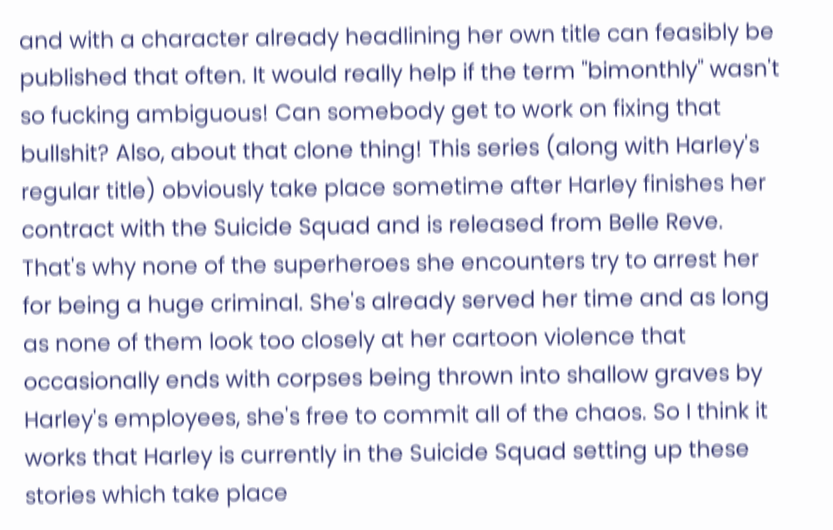and with a character already headlining her own title can feasibly be published that often. It would really help if the term "bimonthly" wasn't so fucking ambiguous! Can somebody get to work on fixing that bullshit? Also, about that clone thing! This series (along with Harley's regular title) obviously take place sometime after Harley finishes her contract with the Suicide Squad and is released from Belle Reve. That's why none of the superheroes she encounters try to arrest her for being a huge criminal. She's already served her time and as long as none of them look too closely at her cartoon violence that occasionally ends with corpses being thrown into shallow graves by Harley's employees, she's free to commit all of the chaos. So I think it works that Harley is currently in the Suicide Squad setting up these stories which take place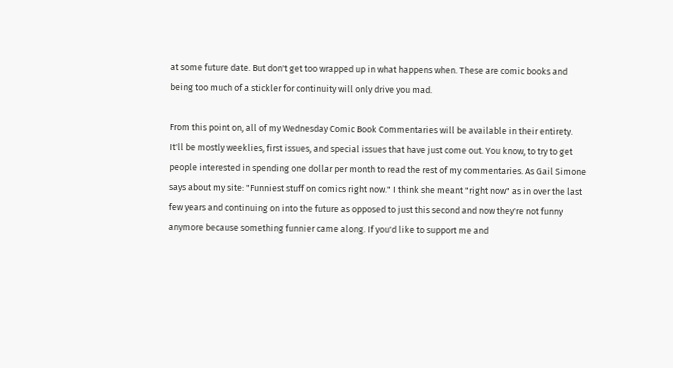at some future date. But don't get too wrapped up in what happens when. These are comic books and being too much of a stickler for continuity will only drive you mad.

From this point on, all of my Wednesday Comic Book Commentaries will be available in their entirety. It'll be mostly weeklies, first issues, and special issues that have just come out. You know, to try to get people interested in spending one dollar per month to read the rest of my commentaries. As Gail Simone says about my site: "Funniest stuff on comics right now." I think she meant "right now" as in over the last few years and continuing on into the future as opposed to just this second and now they're not funny anymore because something funnier came along. If you'd like to support me and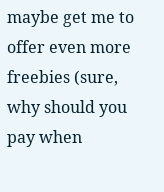maybe get me to offer even more freebies (sure, why should you pay when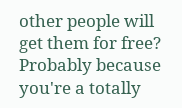other people will get them for free? Probably because you're a totally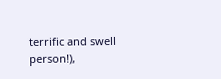terrific and swell person!),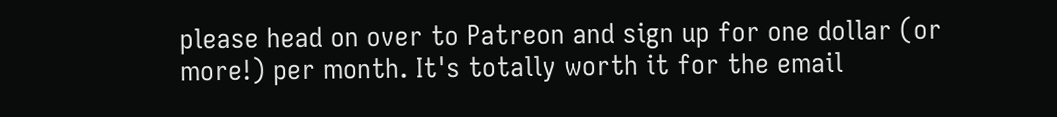please head on over to Patreon and sign up for one dollar (or more!) per month. It's totally worth it for the email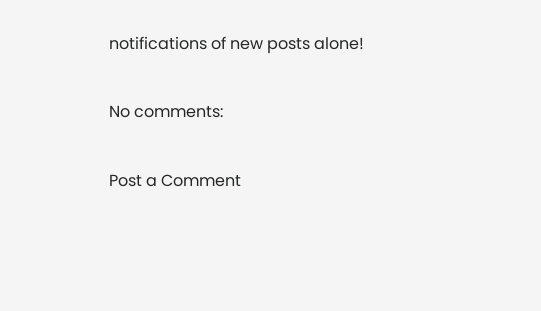notifications of new posts alone!

No comments:

Post a Comment